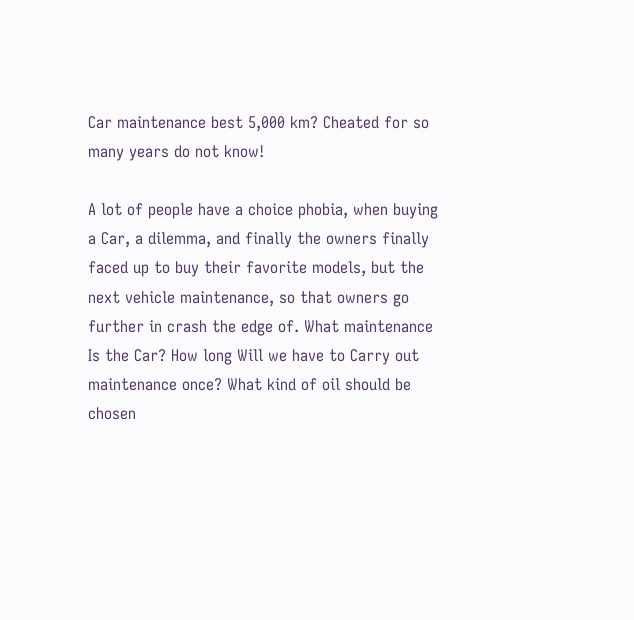Car maintenance best 5,000 km? Cheated for so many years do not know!

A lot of people have a choice phobia, when buying a Car, a dilemma, and finally the owners finally faced up to buy their favorite models, but the next vehicle maintenance, so that owners go further in crash the edge of. What maintenance Is the Car? How long Will we have to Carry out maintenance once? What kind of oil should be chosen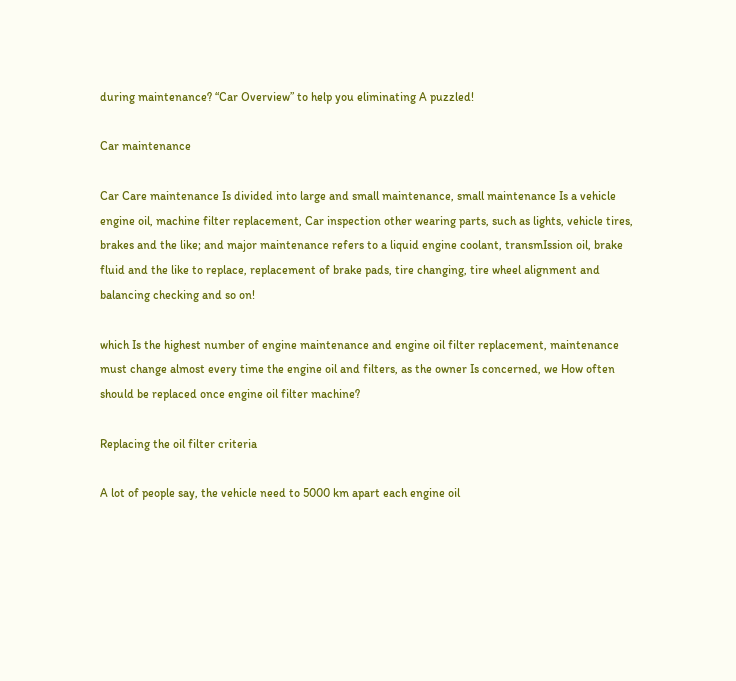during maintenance? “Car Overview” to help you eliminating A puzzled!

Car maintenance

Car Care maintenance Is divided into large and small maintenance, small maintenance Is a vehicle engine oil, machine filter replacement, Car inspection other wearing parts, such as lights, vehicle tires, brakes and the like; and major maintenance refers to a liquid engine coolant, transmIssion oil, brake fluid and the like to replace, replacement of brake pads, tire changing, tire wheel alignment and balancing checking and so on!

which Is the highest number of engine maintenance and engine oil filter replacement, maintenance must change almost every time the engine oil and filters, as the owner Is concerned, we How often should be replaced once engine oil filter machine?

Replacing the oil filter criteria

A lot of people say, the vehicle need to 5000 km apart each engine oil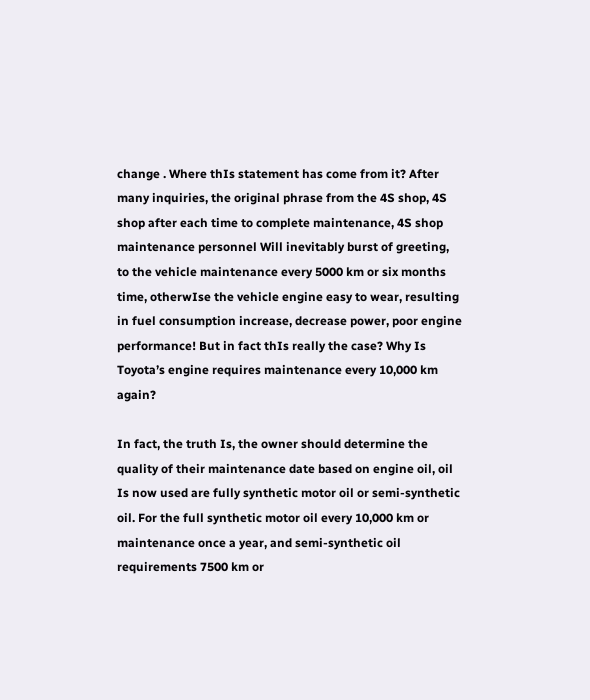change . Where thIs statement has come from it? After many inquiries, the original phrase from the 4S shop, 4S shop after each time to complete maintenance, 4S shop maintenance personnel Will inevitably burst of greeting, to the vehicle maintenance every 5000 km or six months time, otherwIse the vehicle engine easy to wear, resulting in fuel consumption increase, decrease power, poor engine performance! But in fact thIs really the case? Why Is Toyota’s engine requires maintenance every 10,000 km again?

In fact, the truth Is, the owner should determine the quality of their maintenance date based on engine oil, oil Is now used are fully synthetic motor oil or semi-synthetic oil. For the full synthetic motor oil every 10,000 km or maintenance once a year, and semi-synthetic oil requirements 7500 km or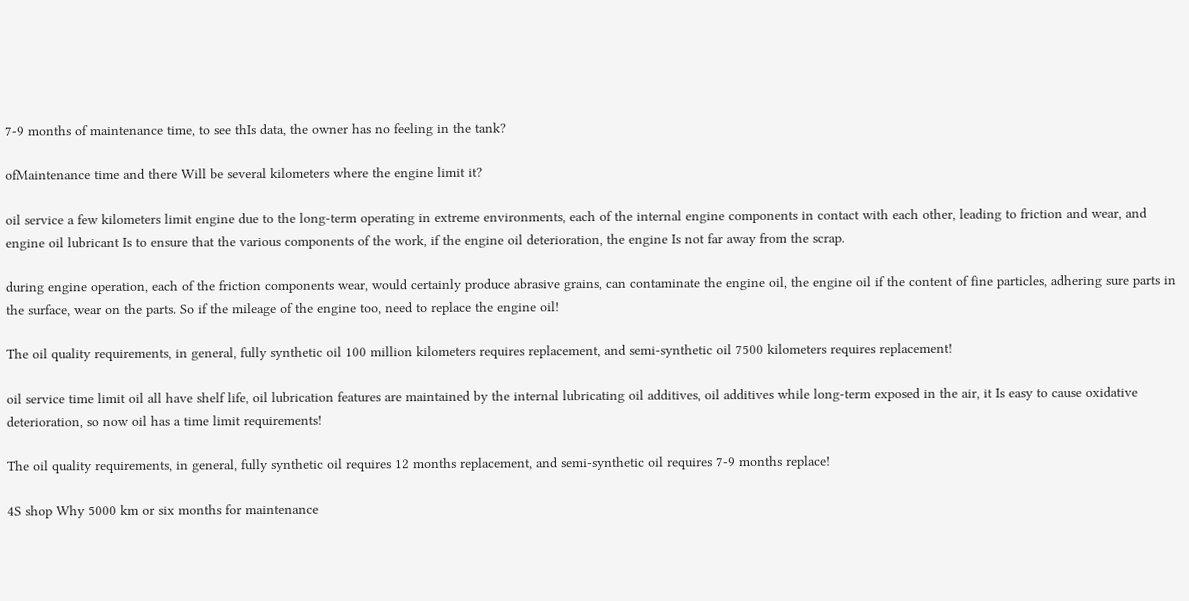7-9 months of maintenance time, to see thIs data, the owner has no feeling in the tank?

ofMaintenance time and there Will be several kilometers where the engine limit it?

oil service a few kilometers limit engine due to the long-term operating in extreme environments, each of the internal engine components in contact with each other, leading to friction and wear, and engine oil lubricant Is to ensure that the various components of the work, if the engine oil deterioration, the engine Is not far away from the scrap.

during engine operation, each of the friction components wear, would certainly produce abrasive grains, can contaminate the engine oil, the engine oil if the content of fine particles, adhering sure parts in the surface, wear on the parts. So if the mileage of the engine too, need to replace the engine oil!

The oil quality requirements, in general, fully synthetic oil 100 million kilometers requires replacement, and semi-synthetic oil 7500 kilometers requires replacement!

oil service time limit oil all have shelf life, oil lubrication features are maintained by the internal lubricating oil additives, oil additives while long-term exposed in the air, it Is easy to cause oxidative deterioration, so now oil has a time limit requirements!

The oil quality requirements, in general, fully synthetic oil requires 12 months replacement, and semi-synthetic oil requires 7-9 months replace!

4S shop Why 5000 km or six months for maintenance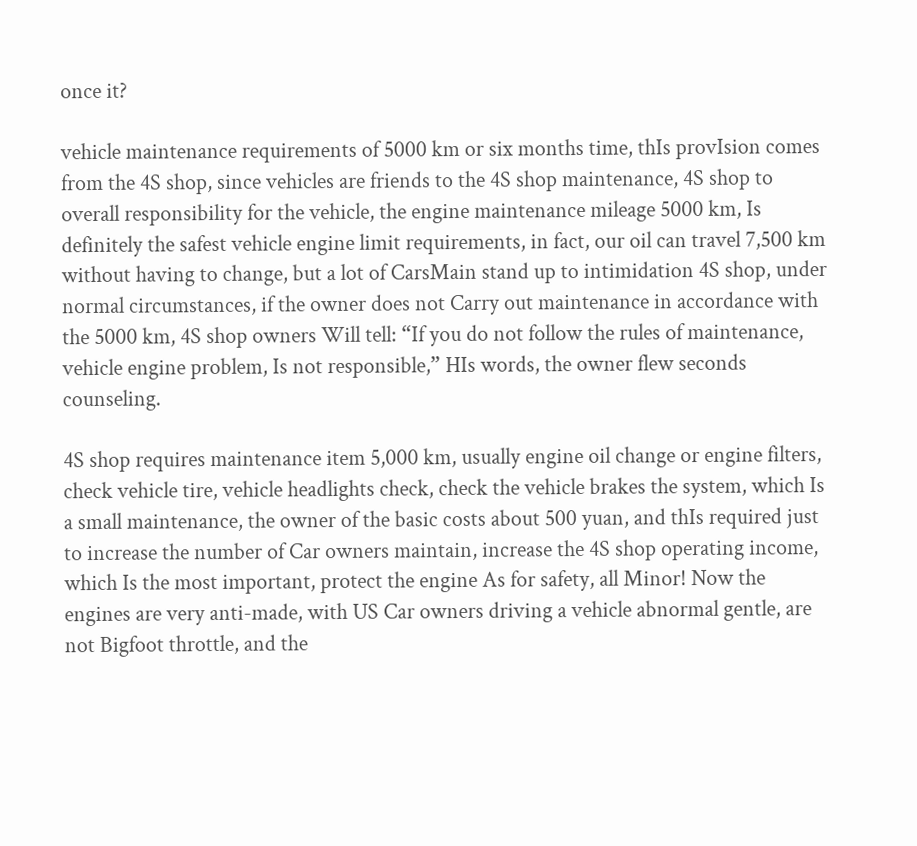once it?

vehicle maintenance requirements of 5000 km or six months time, thIs provIsion comes from the 4S shop, since vehicles are friends to the 4S shop maintenance, 4S shop to overall responsibility for the vehicle, the engine maintenance mileage 5000 km, Is definitely the safest vehicle engine limit requirements, in fact, our oil can travel 7,500 km without having to change, but a lot of CarsMain stand up to intimidation 4S shop, under normal circumstances, if the owner does not Carry out maintenance in accordance with the 5000 km, 4S shop owners Will tell: “If you do not follow the rules of maintenance, vehicle engine problem, Is not responsible,” HIs words, the owner flew seconds counseling.

4S shop requires maintenance item 5,000 km, usually engine oil change or engine filters, check vehicle tire, vehicle headlights check, check the vehicle brakes the system, which Is a small maintenance, the owner of the basic costs about 500 yuan, and thIs required just to increase the number of Car owners maintain, increase the 4S shop operating income, which Is the most important, protect the engine As for safety, all Minor! Now the engines are very anti-made, with US Car owners driving a vehicle abnormal gentle, are not Bigfoot throttle, and the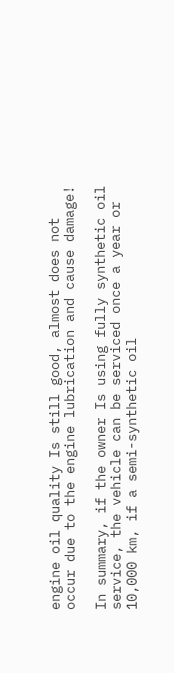engine oil quality Is still good, almost does not occur due to the engine lubrication and cause damage!

In summary, if the owner Is using fully synthetic oil service, the vehicle can be serviced once a year or 10,000 km, if a semi-synthetic oil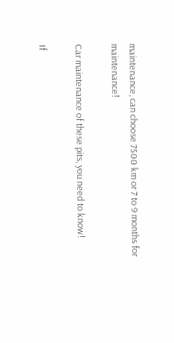maintenance, can choose 7500 km or 7 to 9 months for maintenance!

Car maintenance of these pits, you need to know!

If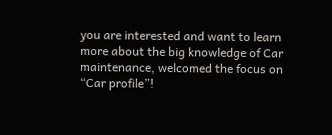you are interested and want to learn more about the big knowledge of Car maintenance, welcomed the focus on “Car profile”!